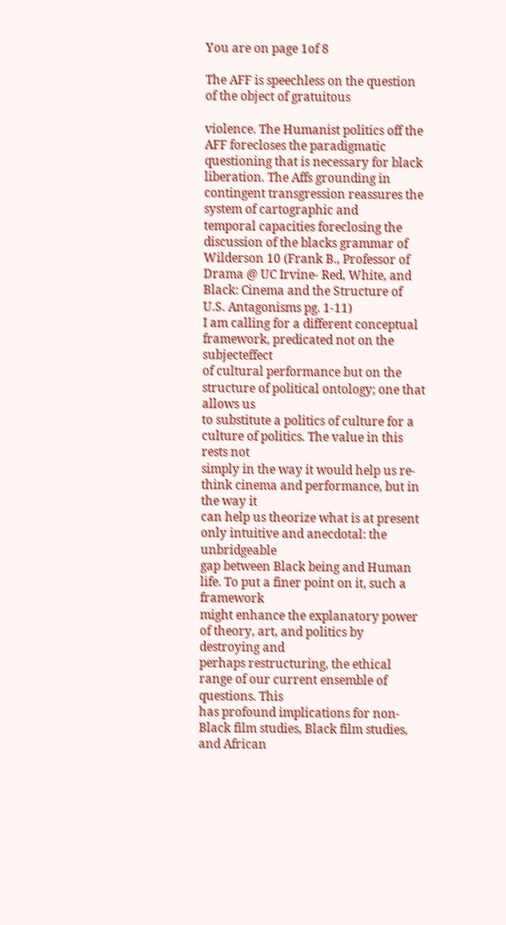You are on page 1of 8

The AFF is speechless on the question of the object of gratuitous

violence. The Humanist politics off the AFF forecloses the paradigmatic
questioning that is necessary for black liberation. The Affs grounding in
contingent transgression reassures the system of cartographic and
temporal capacities foreclosing the discussion of the blacks grammar of
Wilderson 10 (Frank B., Professor of Drama @ UC Irvine- Red, White, and
Black: Cinema and the Structure of U.S. Antagonisms pg. 1-11)
I am calling for a different conceptual framework, predicated not on the subjecteffect
of cultural performance but on the structure of political ontology; one that allows us
to substitute a politics of culture for a culture of politics. The value in this rests not
simply in the way it would help us re-think cinema and performance, but in the way it
can help us theorize what is at present only intuitive and anecdotal: the unbridgeable
gap between Black being and Human life. To put a finer point on it, such a framework
might enhance the explanatory power of theory, art, and politics by destroying and
perhaps restructuring, the ethical range of our current ensemble of questions. This
has profound implications for non-Black film studies, Black film studies, and African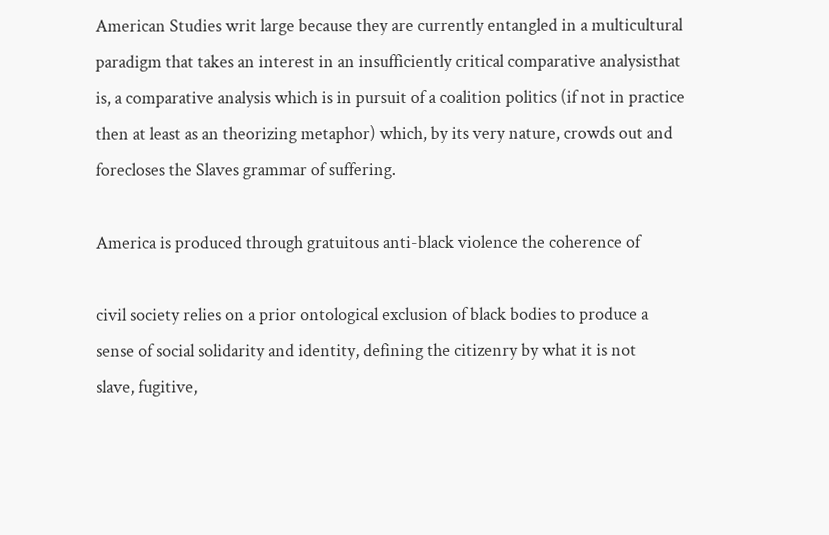American Studies writ large because they are currently entangled in a multicultural
paradigm that takes an interest in an insufficiently critical comparative analysisthat
is, a comparative analysis which is in pursuit of a coalition politics (if not in practice
then at least as an theorizing metaphor) which, by its very nature, crowds out and
forecloses the Slaves grammar of suffering.

America is produced through gratuitous anti-black violence the coherence of

civil society relies on a prior ontological exclusion of black bodies to produce a
sense of social solidarity and identity, defining the citizenry by what it is not
slave, fugitive,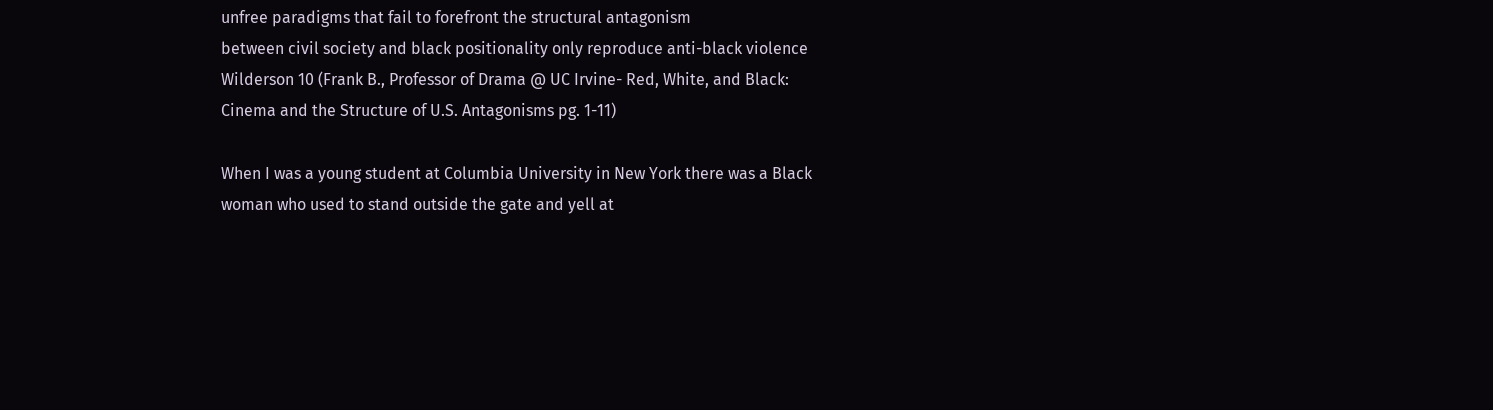unfree paradigms that fail to forefront the structural antagonism
between civil society and black positionality only reproduce anti-black violence
Wilderson 10 (Frank B., Professor of Drama @ UC Irvine- Red, White, and Black:
Cinema and the Structure of U.S. Antagonisms pg. 1-11)

When I was a young student at Columbia University in New York there was a Black
woman who used to stand outside the gate and yell at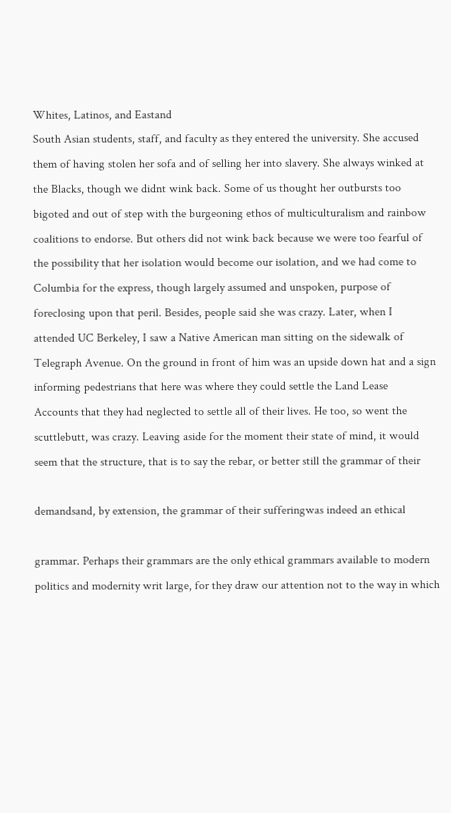Whites, Latinos, and Eastand
South Asian students, staff, and faculty as they entered the university. She accused
them of having stolen her sofa and of selling her into slavery. She always winked at
the Blacks, though we didnt wink back. Some of us thought her outbursts too
bigoted and out of step with the burgeoning ethos of multiculturalism and rainbow
coalitions to endorse. But others did not wink back because we were too fearful of
the possibility that her isolation would become our isolation, and we had come to
Columbia for the express, though largely assumed and unspoken, purpose of
foreclosing upon that peril. Besides, people said she was crazy. Later, when I
attended UC Berkeley, I saw a Native American man sitting on the sidewalk of
Telegraph Avenue. On the ground in front of him was an upside down hat and a sign
informing pedestrians that here was where they could settle the Land Lease
Accounts that they had neglected to settle all of their lives. He too, so went the
scuttlebutt, was crazy. Leaving aside for the moment their state of mind, it would
seem that the structure, that is to say the rebar, or better still the grammar of their

demandsand, by extension, the grammar of their sufferingwas indeed an ethical

grammar. Perhaps their grammars are the only ethical grammars available to modern
politics and modernity writ large, for they draw our attention not to the way in which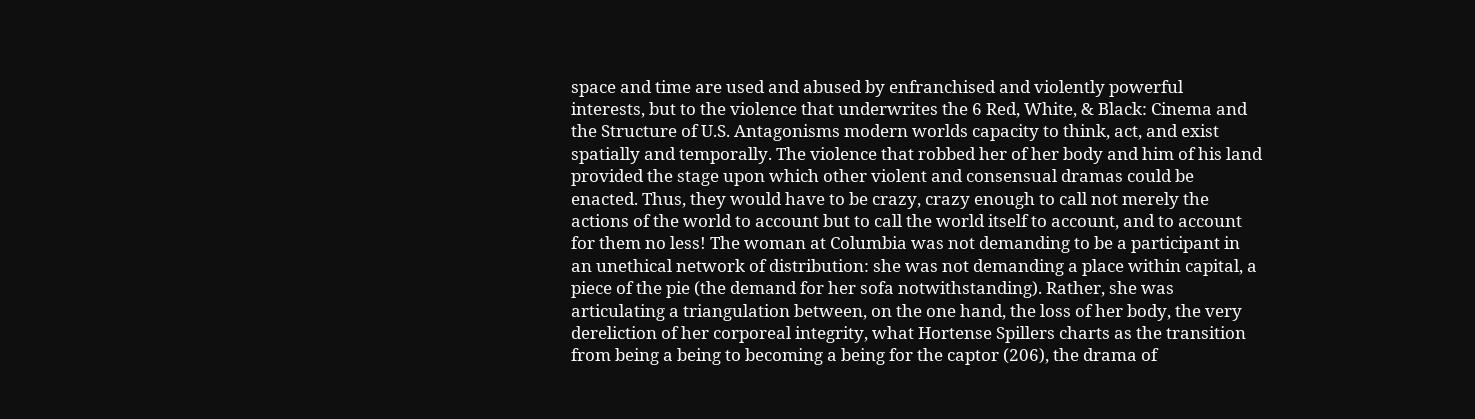space and time are used and abused by enfranchised and violently powerful
interests, but to the violence that underwrites the 6 Red, White, & Black: Cinema and
the Structure of U.S. Antagonisms modern worlds capacity to think, act, and exist
spatially and temporally. The violence that robbed her of her body and him of his land
provided the stage upon which other violent and consensual dramas could be
enacted. Thus, they would have to be crazy, crazy enough to call not merely the
actions of the world to account but to call the world itself to account, and to account
for them no less! The woman at Columbia was not demanding to be a participant in
an unethical network of distribution: she was not demanding a place within capital, a
piece of the pie (the demand for her sofa notwithstanding). Rather, she was
articulating a triangulation between, on the one hand, the loss of her body, the very
dereliction of her corporeal integrity, what Hortense Spillers charts as the transition
from being a being to becoming a being for the captor (206), the drama of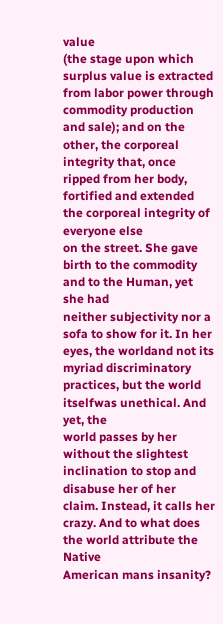value
(the stage upon which surplus value is extracted from labor power through
commodity production and sale); and on the other, the corporeal integrity that, once
ripped from her body, fortified and extended the corporeal integrity of everyone else
on the street. She gave birth to the commodity and to the Human, yet she had
neither subjectivity nor a sofa to show for it. In her eyes, the worldand not its
myriad discriminatory practices, but the world itselfwas unethical. And yet, the
world passes by her without the slightest inclination to stop and disabuse her of her
claim. Instead, it calls her crazy. And to what does the world attribute the Native
American mans insanity?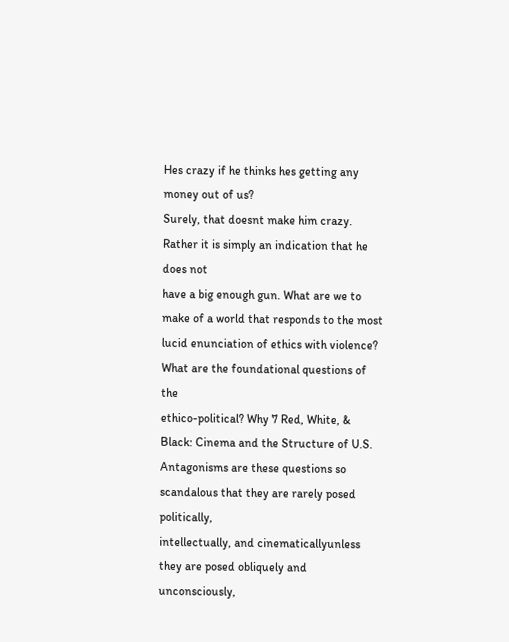Hes crazy if he thinks hes getting any money out of us?
Surely, that doesnt make him crazy. Rather it is simply an indication that he does not
have a big enough gun. What are we to make of a world that responds to the most
lucid enunciation of ethics with violence? What are the foundational questions of the
ethico-political? Why 7 Red, White, & Black: Cinema and the Structure of U.S.
Antagonisms are these questions so scandalous that they are rarely posed politically,
intellectually, and cinematicallyunless they are posed obliquely and unconsciously,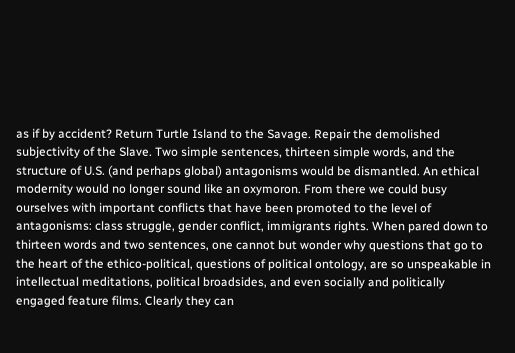as if by accident? Return Turtle Island to the Savage. Repair the demolished
subjectivity of the Slave. Two simple sentences, thirteen simple words, and the
structure of U.S. (and perhaps global) antagonisms would be dismantled. An ethical
modernity would no longer sound like an oxymoron. From there we could busy
ourselves with important conflicts that have been promoted to the level of
antagonisms: class struggle, gender conflict, immigrants rights. When pared down to
thirteen words and two sentences, one cannot but wonder why questions that go to
the heart of the ethico-political, questions of political ontology, are so unspeakable in
intellectual meditations, political broadsides, and even socially and politically
engaged feature films. Clearly they can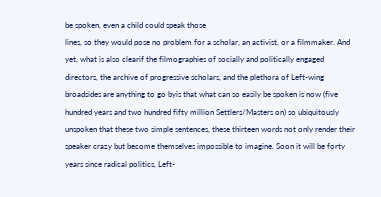be spoken, even a child could speak those
lines, so they would pose no problem for a scholar, an activist, or a filmmaker. And
yet, what is also clearif the filmographies of socially and politically engaged
directors, the archive of progressive scholars, and the plethora of Left-wing
broadsides are anything to go byis that what can so easily be spoken is now (five
hundred years and two hundred fifty million Settlers/Masters on) so ubiquitously
unspoken that these two simple sentences, these thirteen words not only render their
speaker crazy but become themselves impossible to imagine. Soon it will be forty
years since radical politics, Left-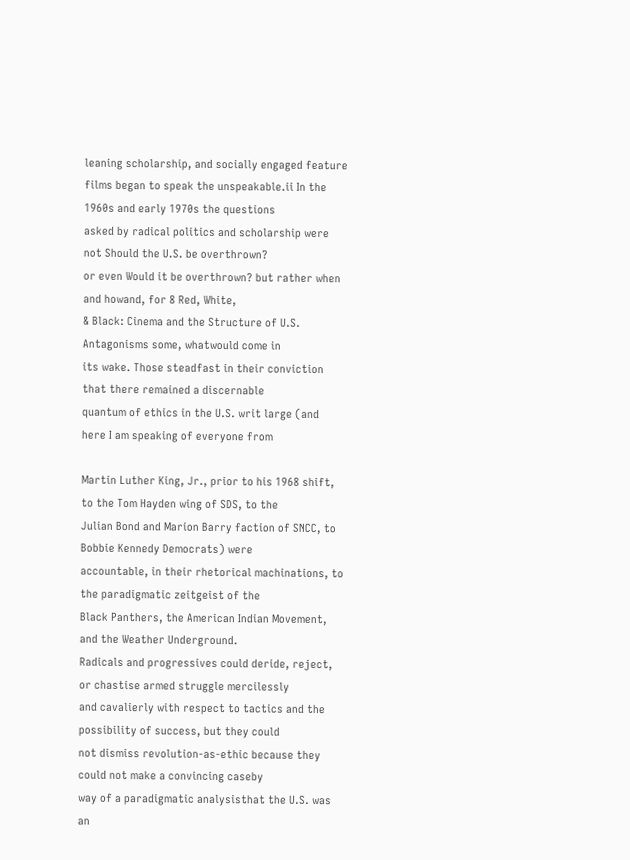leaning scholarship, and socially engaged feature
films began to speak the unspeakable.ii In the 1960s and early 1970s the questions
asked by radical politics and scholarship were not Should the U.S. be overthrown?
or even Would it be overthrown? but rather when and howand, for 8 Red, White,
& Black: Cinema and the Structure of U.S. Antagonisms some, whatwould come in
its wake. Those steadfast in their conviction that there remained a discernable
quantum of ethics in the U.S. writ large (and here I am speaking of everyone from

Martin Luther King, Jr., prior to his 1968 shift, to the Tom Hayden wing of SDS, to the
Julian Bond and Marion Barry faction of SNCC, to Bobbie Kennedy Democrats) were
accountable, in their rhetorical machinations, to the paradigmatic zeitgeist of the
Black Panthers, the American Indian Movement, and the Weather Underground.
Radicals and progressives could deride, reject, or chastise armed struggle mercilessly
and cavalierly with respect to tactics and the possibility of success, but they could
not dismiss revolution-as-ethic because they could not make a convincing caseby
way of a paradigmatic analysisthat the U.S. was an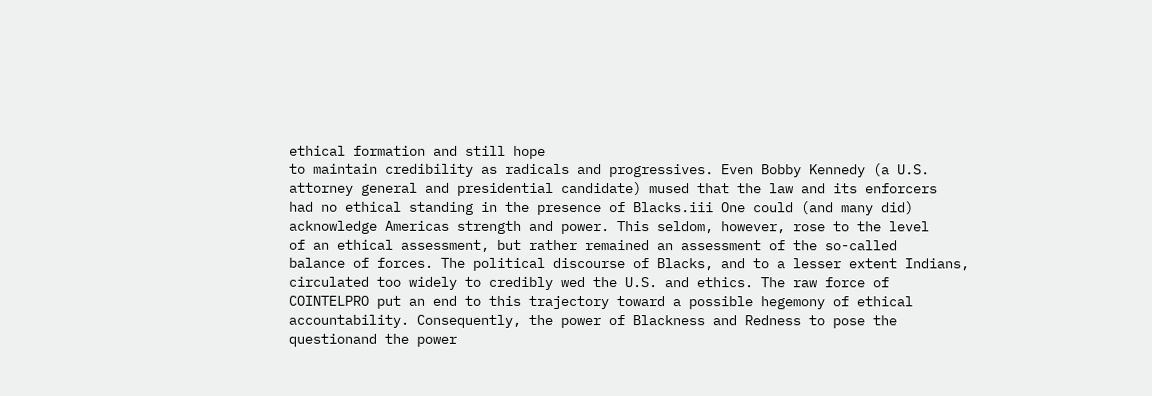ethical formation and still hope
to maintain credibility as radicals and progressives. Even Bobby Kennedy (a U.S.
attorney general and presidential candidate) mused that the law and its enforcers
had no ethical standing in the presence of Blacks.iii One could (and many did)
acknowledge Americas strength and power. This seldom, however, rose to the level
of an ethical assessment, but rather remained an assessment of the so-called
balance of forces. The political discourse of Blacks, and to a lesser extent Indians,
circulated too widely to credibly wed the U.S. and ethics. The raw force of
COINTELPRO put an end to this trajectory toward a possible hegemony of ethical
accountability. Consequently, the power of Blackness and Redness to pose the
questionand the power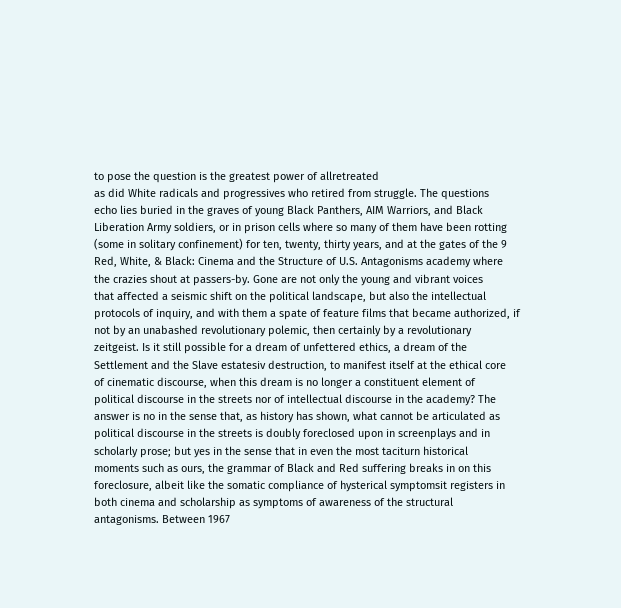to pose the question is the greatest power of allretreated
as did White radicals and progressives who retired from struggle. The questions
echo lies buried in the graves of young Black Panthers, AIM Warriors, and Black
Liberation Army soldiers, or in prison cells where so many of them have been rotting
(some in solitary confinement) for ten, twenty, thirty years, and at the gates of the 9
Red, White, & Black: Cinema and the Structure of U.S. Antagonisms academy where
the crazies shout at passers-by. Gone are not only the young and vibrant voices
that affected a seismic shift on the political landscape, but also the intellectual
protocols of inquiry, and with them a spate of feature films that became authorized, if
not by an unabashed revolutionary polemic, then certainly by a revolutionary
zeitgeist. Is it still possible for a dream of unfettered ethics, a dream of the
Settlement and the Slave estatesiv destruction, to manifest itself at the ethical core
of cinematic discourse, when this dream is no longer a constituent element of
political discourse in the streets nor of intellectual discourse in the academy? The
answer is no in the sense that, as history has shown, what cannot be articulated as
political discourse in the streets is doubly foreclosed upon in screenplays and in
scholarly prose; but yes in the sense that in even the most taciturn historical
moments such as ours, the grammar of Black and Red suffering breaks in on this
foreclosure, albeit like the somatic compliance of hysterical symptomsit registers in
both cinema and scholarship as symptoms of awareness of the structural
antagonisms. Between 1967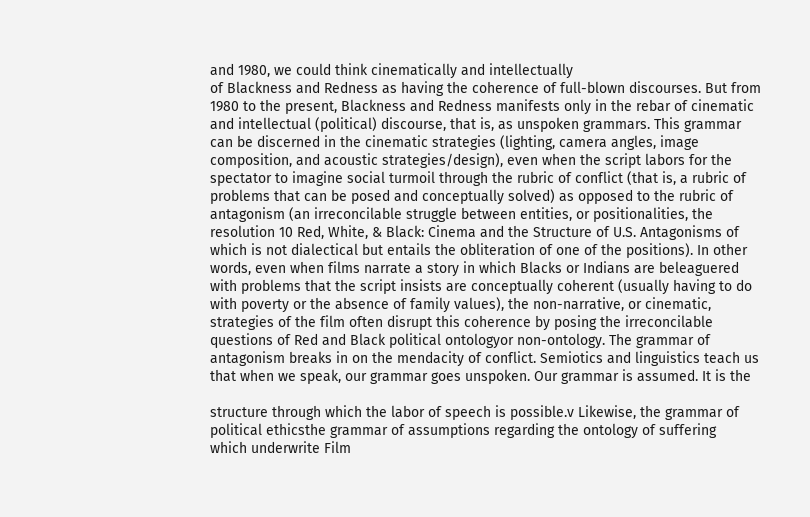and 1980, we could think cinematically and intellectually
of Blackness and Redness as having the coherence of full-blown discourses. But from
1980 to the present, Blackness and Redness manifests only in the rebar of cinematic
and intellectual (political) discourse, that is, as unspoken grammars. This grammar
can be discerned in the cinematic strategies (lighting, camera angles, image
composition, and acoustic strategies/design), even when the script labors for the
spectator to imagine social turmoil through the rubric of conflict (that is, a rubric of
problems that can be posed and conceptually solved) as opposed to the rubric of
antagonism (an irreconcilable struggle between entities, or positionalities, the
resolution 10 Red, White, & Black: Cinema and the Structure of U.S. Antagonisms of
which is not dialectical but entails the obliteration of one of the positions). In other
words, even when films narrate a story in which Blacks or Indians are beleaguered
with problems that the script insists are conceptually coherent (usually having to do
with poverty or the absence of family values), the non-narrative, or cinematic,
strategies of the film often disrupt this coherence by posing the irreconcilable
questions of Red and Black political ontologyor non-ontology. The grammar of
antagonism breaks in on the mendacity of conflict. Semiotics and linguistics teach us
that when we speak, our grammar goes unspoken. Our grammar is assumed. It is the

structure through which the labor of speech is possible.v Likewise, the grammar of
political ethicsthe grammar of assumptions regarding the ontology of suffering
which underwrite Film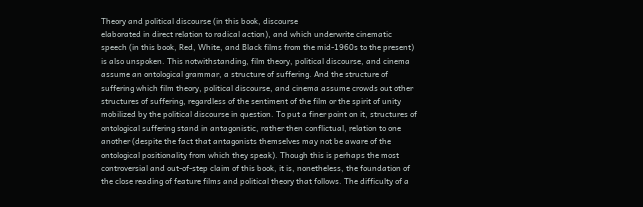Theory and political discourse (in this book, discourse
elaborated in direct relation to radical action), and which underwrite cinematic
speech (in this book, Red, White, and Black films from the mid-1960s to the present)
is also unspoken. This notwithstanding, film theory, political discourse, and cinema
assume an ontological grammar, a structure of suffering. And the structure of
suffering which film theory, political discourse, and cinema assume crowds out other
structures of suffering, regardless of the sentiment of the film or the spirit of unity
mobilized by the political discourse in question. To put a finer point on it, structures of
ontological suffering stand in antagonistic, rather then conflictual, relation to one
another (despite the fact that antagonists themselves may not be aware of the
ontological positionality from which they speak). Though this is perhaps the most
controversial and out-of-step claim of this book, it is, nonetheless, the foundation of
the close reading of feature films and political theory that follows. The difficulty of a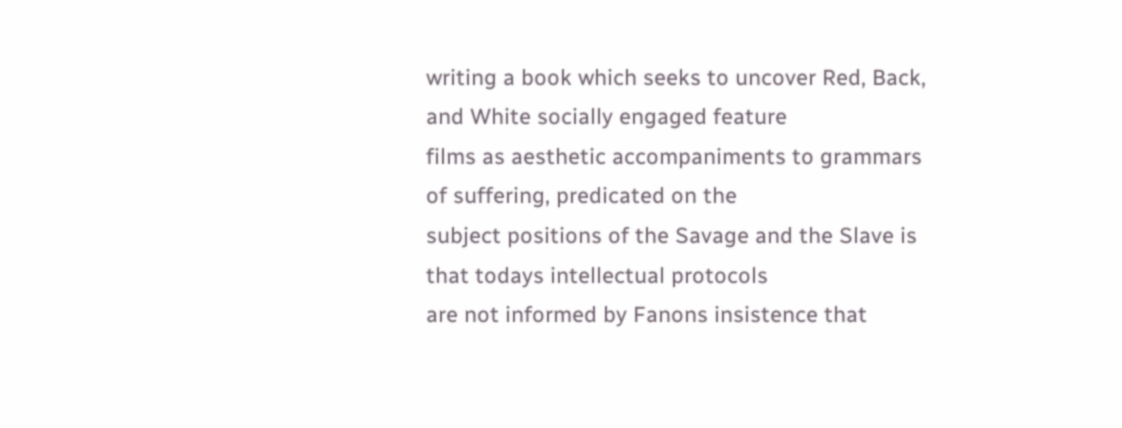writing a book which seeks to uncover Red, Back, and White socially engaged feature
films as aesthetic accompaniments to grammars of suffering, predicated on the
subject positions of the Savage and the Slave is that todays intellectual protocols
are not informed by Fanons insistence that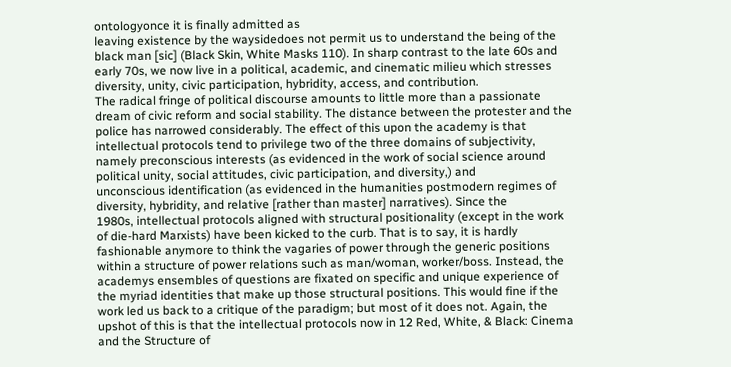ontologyonce it is finally admitted as
leaving existence by the waysidedoes not permit us to understand the being of the
black man [sic] (Black Skin, White Masks 110). In sharp contrast to the late 60s and
early 70s, we now live in a political, academic, and cinematic milieu which stresses
diversity, unity, civic participation, hybridity, access, and contribution.
The radical fringe of political discourse amounts to little more than a passionate
dream of civic reform and social stability. The distance between the protester and the
police has narrowed considerably. The effect of this upon the academy is that
intellectual protocols tend to privilege two of the three domains of subjectivity,
namely preconscious interests (as evidenced in the work of social science around
political unity, social attitudes, civic participation, and diversity,) and
unconscious identification (as evidenced in the humanities postmodern regimes of
diversity, hybridity, and relative [rather than master] narratives). Since the
1980s, intellectual protocols aligned with structural positionality (except in the work
of die-hard Marxists) have been kicked to the curb. That is to say, it is hardly
fashionable anymore to think the vagaries of power through the generic positions
within a structure of power relations such as man/woman, worker/boss. Instead, the
academys ensembles of questions are fixated on specific and unique experience of
the myriad identities that make up those structural positions. This would fine if the
work led us back to a critique of the paradigm; but most of it does not. Again, the
upshot of this is that the intellectual protocols now in 12 Red, White, & Black: Cinema
and the Structure of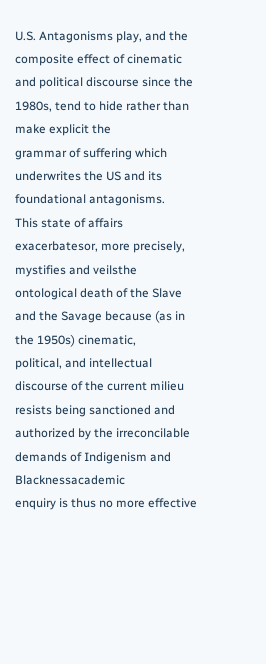U.S. Antagonisms play, and the composite effect of cinematic
and political discourse since the 1980s, tend to hide rather than make explicit the
grammar of suffering which underwrites the US and its foundational antagonisms.
This state of affairs exacerbatesor, more precisely, mystifies and veilsthe
ontological death of the Slave and the Savage because (as in the 1950s) cinematic,
political, and intellectual discourse of the current milieu resists being sanctioned and
authorized by the irreconcilable demands of Indigenism and Blacknessacademic
enquiry is thus no more effective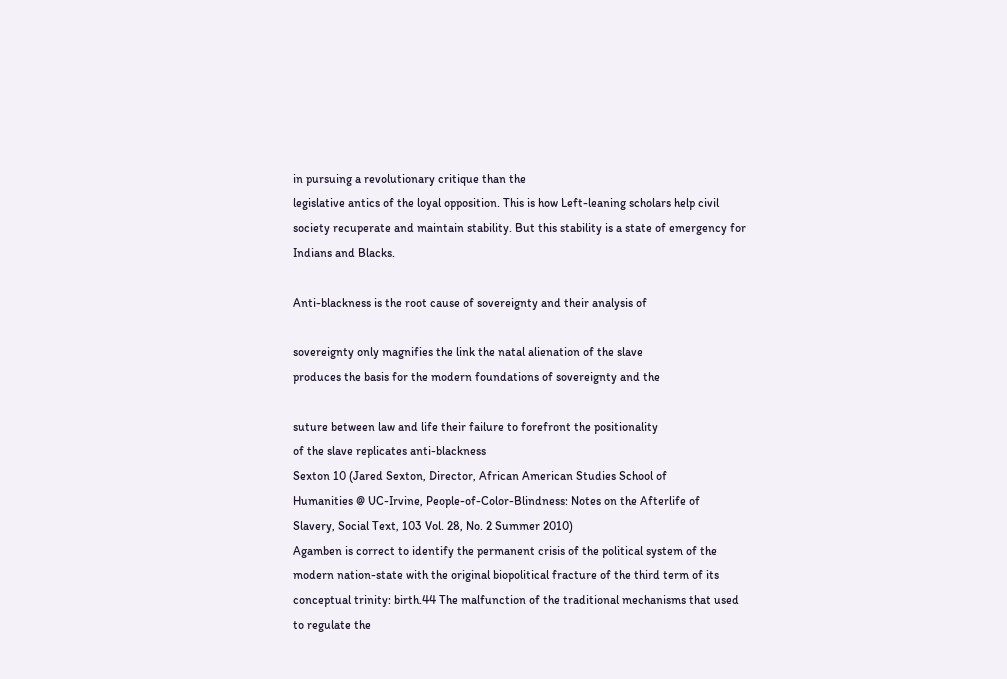in pursuing a revolutionary critique than the
legislative antics of the loyal opposition. This is how Left-leaning scholars help civil
society recuperate and maintain stability. But this stability is a state of emergency for
Indians and Blacks.

Anti-blackness is the root cause of sovereignty and their analysis of

sovereignty only magnifies the link the natal alienation of the slave
produces the basis for the modern foundations of sovereignty and the

suture between law and life their failure to forefront the positionality
of the slave replicates anti-blackness
Sexton 10 (Jared Sexton, Director, African American Studies School of
Humanities @ UC-Irvine, People-of-Color-Blindness: Notes on the Afterlife of
Slavery, Social Text, 103 Vol. 28, No. 2 Summer 2010)
Agamben is correct to identify the permanent crisis of the political system of the
modern nation-state with the original biopolitical fracture of the third term of its
conceptual trinity: birth.44 The malfunction of the traditional mechanisms that used
to regulate the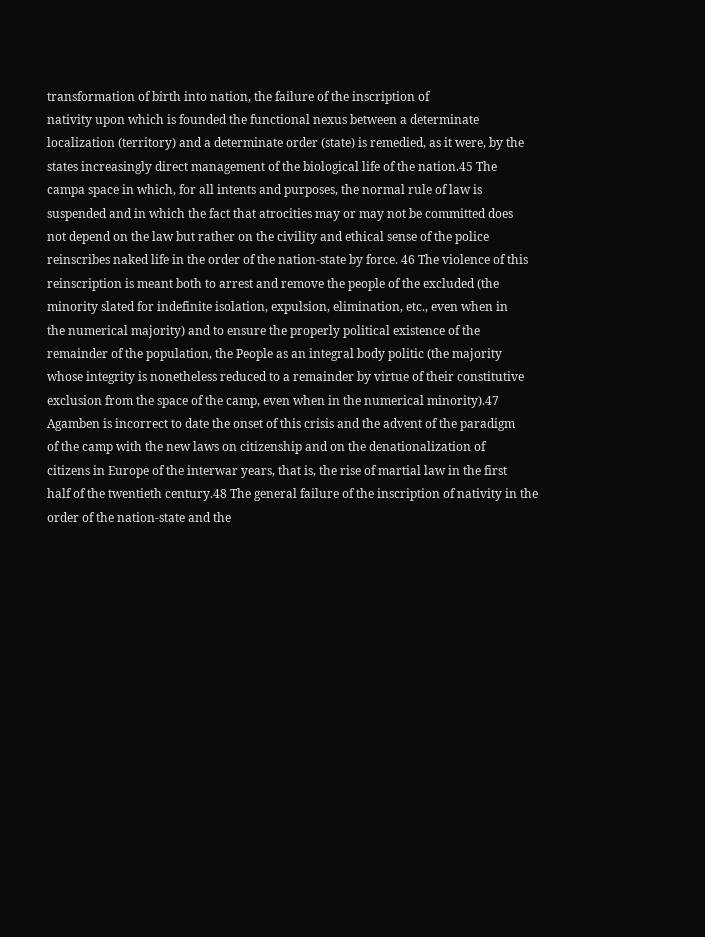transformation of birth into nation, the failure of the inscription of
nativity upon which is founded the functional nexus between a determinate
localization (territory) and a determinate order (state) is remedied, as it were, by the
states increasingly direct management of the biological life of the nation.45 The
campa space in which, for all intents and purposes, the normal rule of law is
suspended and in which the fact that atrocities may or may not be committed does
not depend on the law but rather on the civility and ethical sense of the police
reinscribes naked life in the order of the nation-state by force. 46 The violence of this
reinscription is meant both to arrest and remove the people of the excluded (the
minority slated for indefinite isolation, expulsion, elimination, etc., even when in
the numerical majority) and to ensure the properly political existence of the
remainder of the population, the People as an integral body politic (the majority
whose integrity is nonetheless reduced to a remainder by virtue of their constitutive
exclusion from the space of the camp, even when in the numerical minority).47
Agamben is incorrect to date the onset of this crisis and the advent of the paradigm
of the camp with the new laws on citizenship and on the denationalization of
citizens in Europe of the interwar years, that is, the rise of martial law in the first
half of the twentieth century.48 The general failure of the inscription of nativity in the
order of the nation-state and the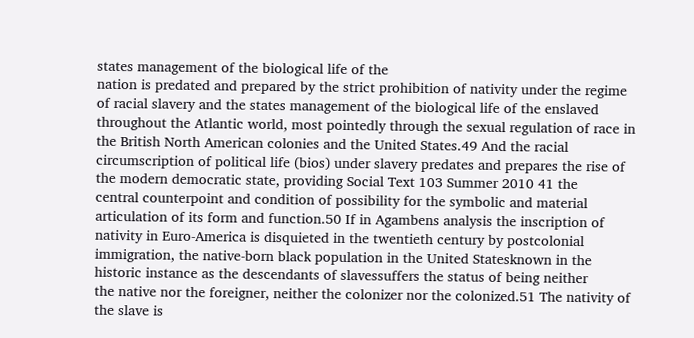states management of the biological life of the
nation is predated and prepared by the strict prohibition of nativity under the regime
of racial slavery and the states management of the biological life of the enslaved
throughout the Atlantic world, most pointedly through the sexual regulation of race in
the British North American colonies and the United States.49 And the racial
circumscription of political life (bios) under slavery predates and prepares the rise of
the modern democratic state, providing Social Text 103 Summer 2010 41 the
central counterpoint and condition of possibility for the symbolic and material
articulation of its form and function.50 If in Agambens analysis the inscription of
nativity in Euro-America is disquieted in the twentieth century by postcolonial
immigration, the native-born black population in the United Statesknown in the
historic instance as the descendants of slavessuffers the status of being neither
the native nor the foreigner, neither the colonizer nor the colonized.51 The nativity of
the slave is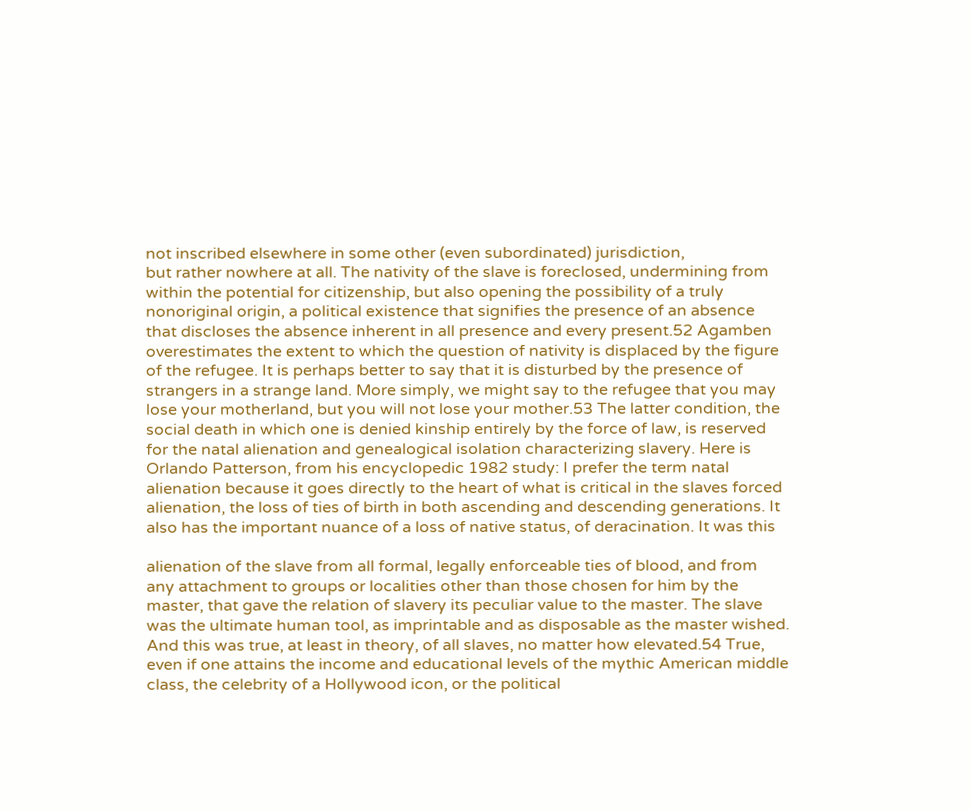not inscribed elsewhere in some other (even subordinated) jurisdiction,
but rather nowhere at all. The nativity of the slave is foreclosed, undermining from
within the potential for citizenship, but also opening the possibility of a truly
nonoriginal origin, a political existence that signifies the presence of an absence
that discloses the absence inherent in all presence and every present.52 Agamben
overestimates the extent to which the question of nativity is displaced by the figure
of the refugee. It is perhaps better to say that it is disturbed by the presence of
strangers in a strange land. More simply, we might say to the refugee that you may
lose your motherland, but you will not lose your mother.53 The latter condition, the
social death in which one is denied kinship entirely by the force of law, is reserved
for the natal alienation and genealogical isolation characterizing slavery. Here is
Orlando Patterson, from his encyclopedic 1982 study: I prefer the term natal
alienation because it goes directly to the heart of what is critical in the slaves forced
alienation, the loss of ties of birth in both ascending and descending generations. It
also has the important nuance of a loss of native status, of deracination. It was this

alienation of the slave from all formal, legally enforceable ties of blood, and from
any attachment to groups or localities other than those chosen for him by the
master, that gave the relation of slavery its peculiar value to the master. The slave
was the ultimate human tool, as imprintable and as disposable as the master wished.
And this was true, at least in theory, of all slaves, no matter how elevated.54 True,
even if one attains the income and educational levels of the mythic American middle
class, the celebrity of a Hollywood icon, or the political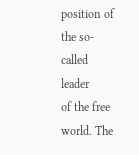position of the so-called leader
of the free world. The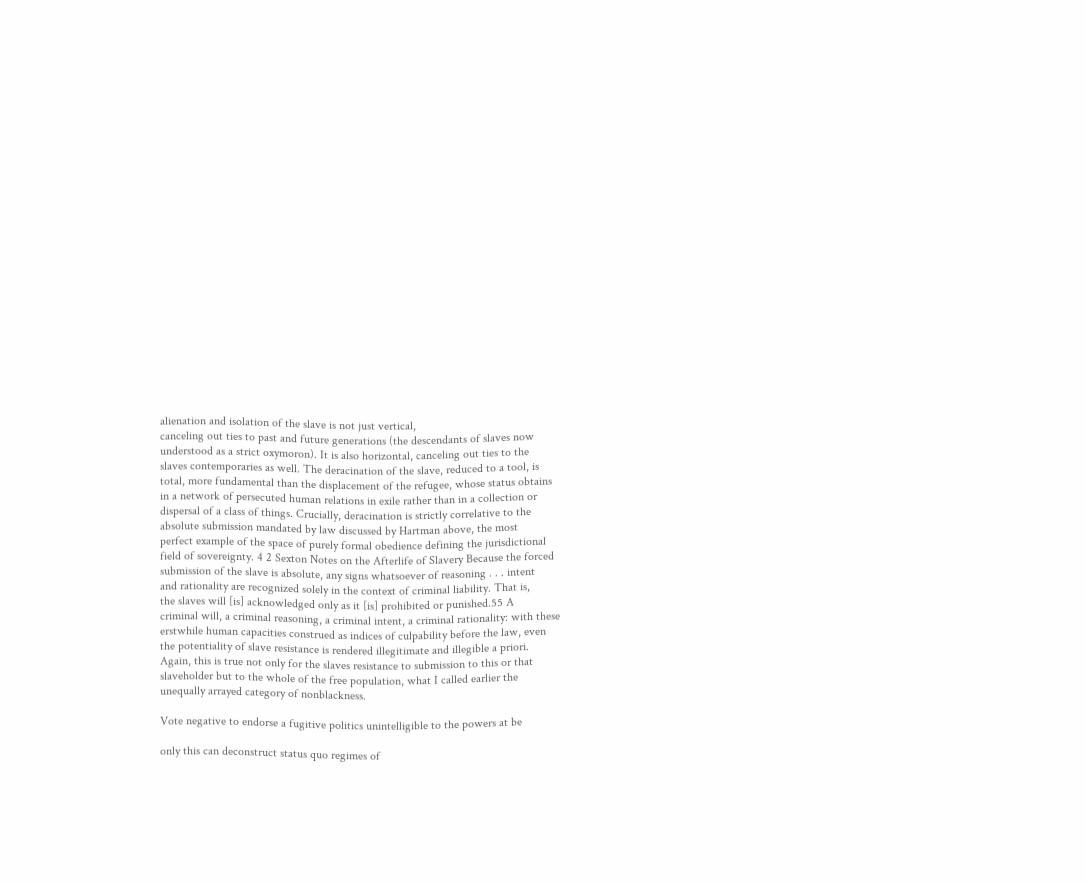alienation and isolation of the slave is not just vertical,
canceling out ties to past and future generations (the descendants of slaves now
understood as a strict oxymoron). It is also horizontal, canceling out ties to the
slaves contemporaries as well. The deracination of the slave, reduced to a tool, is
total, more fundamental than the displacement of the refugee, whose status obtains
in a network of persecuted human relations in exile rather than in a collection or
dispersal of a class of things. Crucially, deracination is strictly correlative to the
absolute submission mandated by law discussed by Hartman above, the most
perfect example of the space of purely formal obedience defining the jurisdictional
field of sovereignty. 4 2 Sexton Notes on the Afterlife of Slavery Because the forced
submission of the slave is absolute, any signs whatsoever of reasoning . . . intent
and rationality are recognized solely in the context of criminal liability. That is,
the slaves will [is] acknowledged only as it [is] prohibited or punished.55 A
criminal will, a criminal reasoning, a criminal intent, a criminal rationality: with these
erstwhile human capacities construed as indices of culpability before the law, even
the potentiality of slave resistance is rendered illegitimate and illegible a priori.
Again, this is true not only for the slaves resistance to submission to this or that
slaveholder but to the whole of the free population, what I called earlier the
unequally arrayed category of nonblackness.

Vote negative to endorse a fugitive politics unintelligible to the powers at be

only this can deconstruct status quo regimes of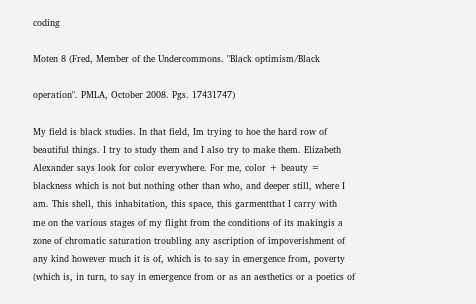coding

Moten 8 (Fred, Member of the Undercommons. "Black optimism/Black

operation". PMLA, October 2008. Pgs. 17431747)

My field is black studies. In that field, Im trying to hoe the hard row of
beautiful things. I try to study them and I also try to make them. Elizabeth
Alexander says look for color everywhere. For me, color + beauty =
blackness which is not but nothing other than who, and deeper still, where I
am. This shell, this inhabitation, this space, this garmentthat I carry with
me on the various stages of my flight from the conditions of its makingis a
zone of chromatic saturation troubling any ascription of impoverishment of
any kind however much it is of, which is to say in emergence from, poverty
(which is, in turn, to say in emergence from or as an aesthetics or a poetics of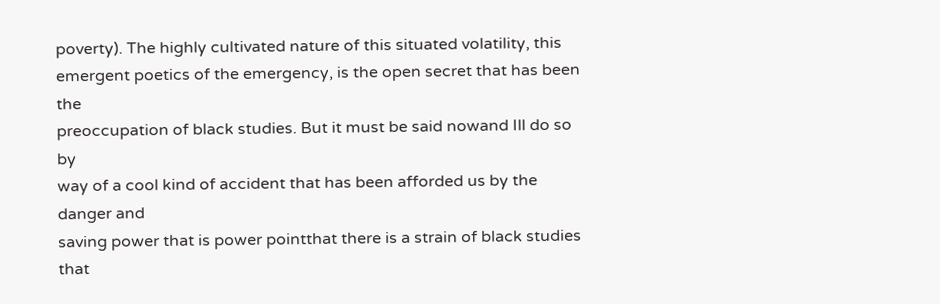poverty). The highly cultivated nature of this situated volatility, this
emergent poetics of the emergency, is the open secret that has been the
preoccupation of black studies. But it must be said nowand Ill do so by
way of a cool kind of accident that has been afforded us by the danger and
saving power that is power pointthat there is a strain of black studies that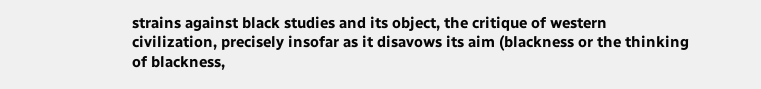strains against black studies and its object, the critique of western
civilization, precisely insofar as it disavows its aim (blackness or the thinking
of blackness,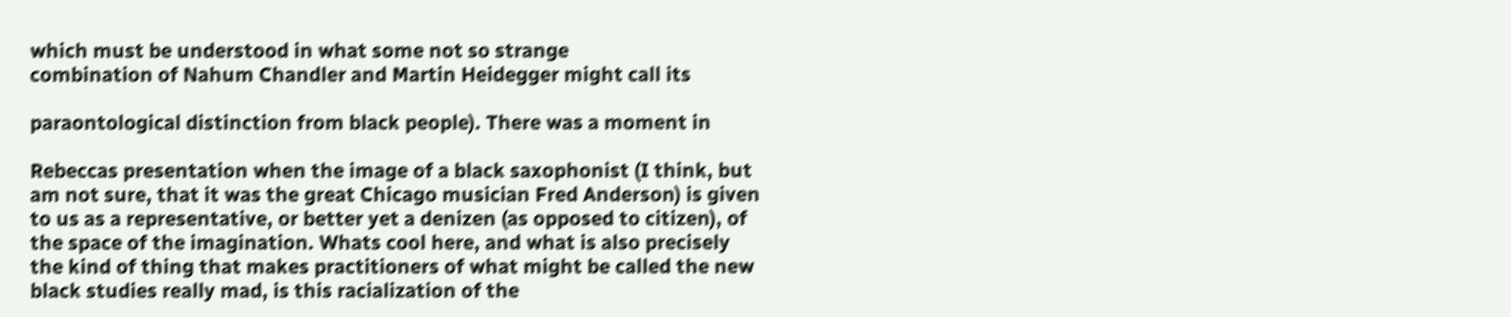which must be understood in what some not so strange
combination of Nahum Chandler and Martin Heidegger might call its

paraontological distinction from black people). There was a moment in

Rebeccas presentation when the image of a black saxophonist (I think, but
am not sure, that it was the great Chicago musician Fred Anderson) is given
to us as a representative, or better yet a denizen (as opposed to citizen), of
the space of the imagination. Whats cool here, and what is also precisely
the kind of thing that makes practitioners of what might be called the new
black studies really mad, is this racialization of the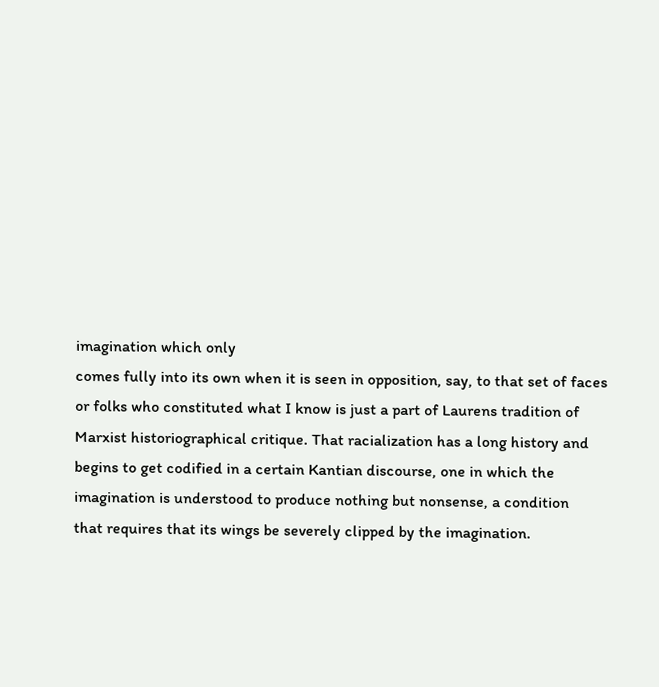imagination which only
comes fully into its own when it is seen in opposition, say, to that set of faces
or folks who constituted what I know is just a part of Laurens tradition of
Marxist historiographical critique. That racialization has a long history and
begins to get codified in a certain Kantian discourse, one in which the
imagination is understood to produce nothing but nonsense, a condition
that requires that its wings be severely clipped by the imagination.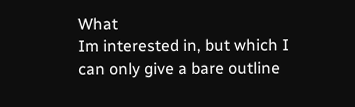What
Im interested in, but which I can only give a bare outline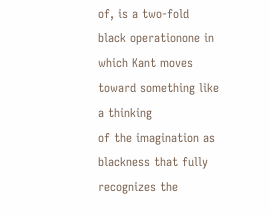of, is a two-fold
black operationone in which Kant moves toward something like a thinking
of the imagination as blackness that fully recognizes the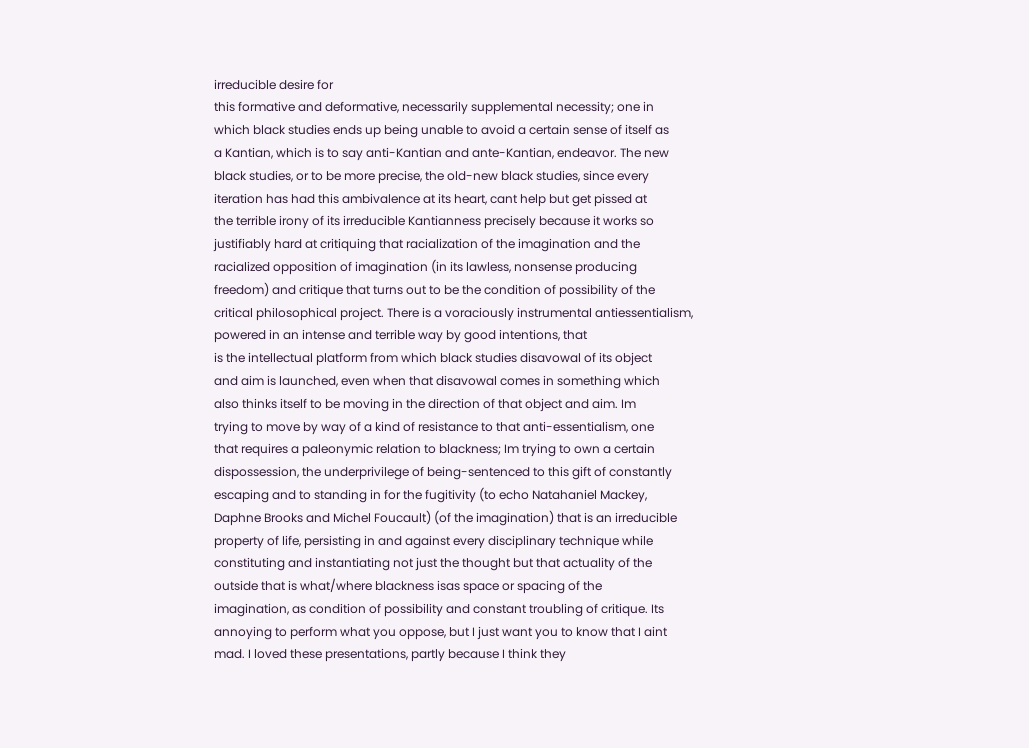irreducible desire for
this formative and deformative, necessarily supplemental necessity; one in
which black studies ends up being unable to avoid a certain sense of itself as
a Kantian, which is to say anti-Kantian and ante-Kantian, endeavor. The new
black studies, or to be more precise, the old-new black studies, since every
iteration has had this ambivalence at its heart, cant help but get pissed at
the terrible irony of its irreducible Kantianness precisely because it works so
justifiably hard at critiquing that racialization of the imagination and the
racialized opposition of imagination (in its lawless, nonsense producing
freedom) and critique that turns out to be the condition of possibility of the
critical philosophical project. There is a voraciously instrumental antiessentialism, powered in an intense and terrible way by good intentions, that
is the intellectual platform from which black studies disavowal of its object
and aim is launched, even when that disavowal comes in something which
also thinks itself to be moving in the direction of that object and aim. Im
trying to move by way of a kind of resistance to that anti-essentialism, one
that requires a paleonymic relation to blackness; Im trying to own a certain
dispossession, the underprivilege of being-sentenced to this gift of constantly
escaping and to standing in for the fugitivity (to echo Natahaniel Mackey,
Daphne Brooks and Michel Foucault) (of the imagination) that is an irreducible
property of life, persisting in and against every disciplinary technique while
constituting and instantiating not just the thought but that actuality of the
outside that is what/where blackness isas space or spacing of the
imagination, as condition of possibility and constant troubling of critique. Its
annoying to perform what you oppose, but I just want you to know that I aint
mad. I loved these presentations, partly because I think they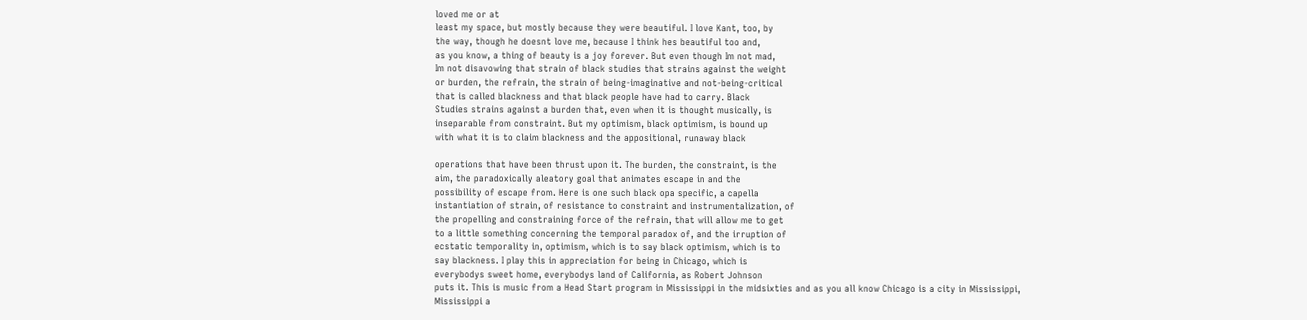loved me or at
least my space, but mostly because they were beautiful. I love Kant, too, by
the way, though he doesnt love me, because I think hes beautiful too and,
as you know, a thing of beauty is a joy forever. But even though Im not mad,
Im not disavowing that strain of black studies that strains against the weight
or burden, the refrain, the strain of being-imaginative and not-being-critical
that is called blackness and that black people have had to carry. Black
Studies strains against a burden that, even when it is thought musically, is
inseparable from constraint. But my optimism, black optimism, is bound up
with what it is to claim blackness and the appositional, runaway black

operations that have been thrust upon it. The burden, the constraint, is the
aim, the paradoxically aleatory goal that animates escape in and the
possibility of escape from. Here is one such black opa specific, a capella
instantiation of strain, of resistance to constraint and instrumentalization, of
the propelling and constraining force of the refrain, that will allow me to get
to a little something concerning the temporal paradox of, and the irruption of
ecstatic temporality in, optimism, which is to say black optimism, which is to
say blackness. I play this in appreciation for being in Chicago, which is
everybodys sweet home, everybodys land of California, as Robert Johnson
puts it. This is music from a Head Start program in Mississippi in the midsixties and as you all know Chicago is a city in Mississippi, Mississippi a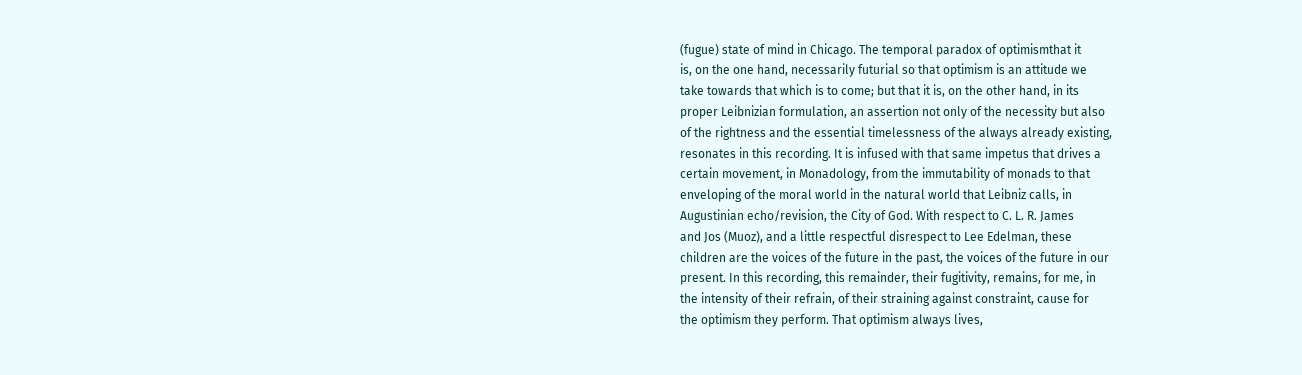(fugue) state of mind in Chicago. The temporal paradox of optimismthat it
is, on the one hand, necessarily futurial so that optimism is an attitude we
take towards that which is to come; but that it is, on the other hand, in its
proper Leibnizian formulation, an assertion not only of the necessity but also
of the rightness and the essential timelessness of the always already existing,
resonates in this recording. It is infused with that same impetus that drives a
certain movement, in Monadology, from the immutability of monads to that
enveloping of the moral world in the natural world that Leibniz calls, in
Augustinian echo/revision, the City of God. With respect to C. L. R. James
and Jos (Muoz), and a little respectful disrespect to Lee Edelman, these
children are the voices of the future in the past, the voices of the future in our
present. In this recording, this remainder, their fugitivity, remains, for me, in
the intensity of their refrain, of their straining against constraint, cause for
the optimism they perform. That optimism always lives,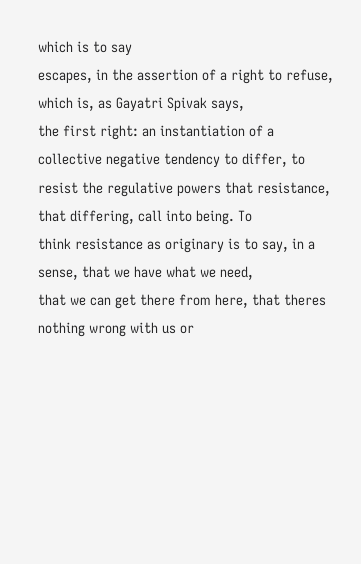which is to say
escapes, in the assertion of a right to refuse, which is, as Gayatri Spivak says,
the first right: an instantiation of a collective negative tendency to differ, to
resist the regulative powers that resistance, that differing, call into being. To
think resistance as originary is to say, in a sense, that we have what we need,
that we can get there from here, that theres nothing wrong with us or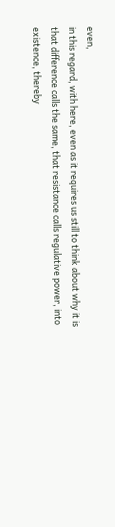even,
in this regard, with here, even as it requires us still to think about why it is
that difference calls the same, that resistance calls regulative power, into
existence, thereby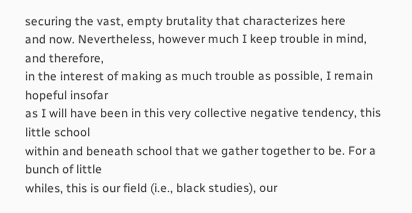securing the vast, empty brutality that characterizes here
and now. Nevertheless, however much I keep trouble in mind, and therefore,
in the interest of making as much trouble as possible, I remain hopeful insofar
as I will have been in this very collective negative tendency, this little school
within and beneath school that we gather together to be. For a bunch of little
whiles, this is our field (i.e., black studies), our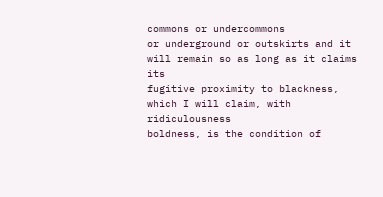commons or undercommons
or underground or outskirts and it will remain so as long as it claims its
fugitive proximity to blackness, which I will claim, with ridiculousness
boldness, is the condition of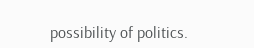possibility of politics.